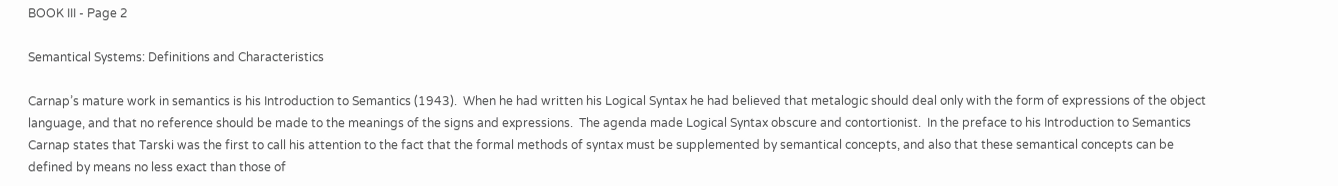BOOK III - Page 2

Semantical Systems: Definitions and Characteristics

Carnap’s mature work in semantics is his Introduction to Semantics (1943).  When he had written his Logical Syntax he had believed that metalogic should deal only with the form of expressions of the object language, and that no reference should be made to the meanings of the signs and expressions.  The agenda made Logical Syntax obscure and contortionist.  In the preface to his Introduction to Semantics Carnap states that Tarski was the first to call his attention to the fact that the formal methods of syntax must be supplemented by semantical concepts, and also that these semantical concepts can be defined by means no less exact than those of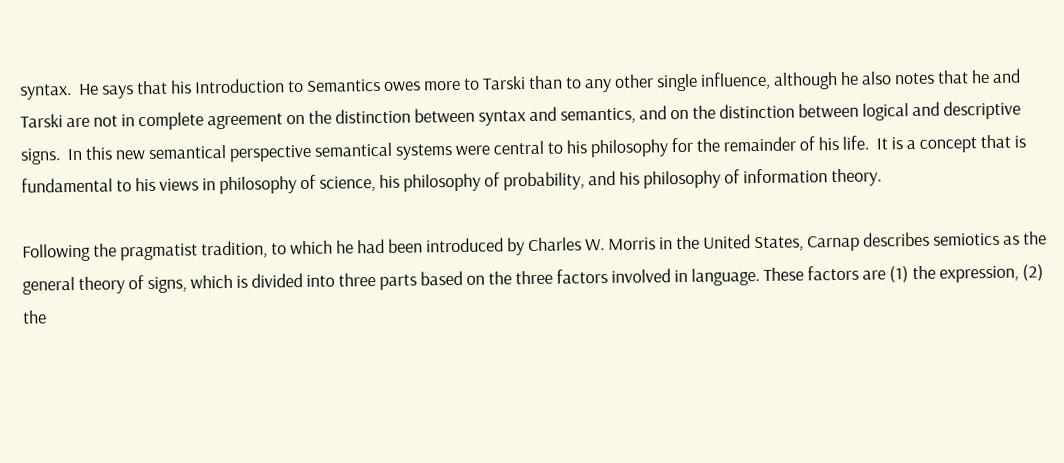syntax.  He says that his Introduction to Semantics owes more to Tarski than to any other single influence, although he also notes that he and Tarski are not in complete agreement on the distinction between syntax and semantics, and on the distinction between logical and descriptive signs.  In this new semantical perspective semantical systems were central to his philosophy for the remainder of his life.  It is a concept that is fundamental to his views in philosophy of science, his philosophy of probability, and his philosophy of information theory.

Following the pragmatist tradition, to which he had been introduced by Charles W. Morris in the United States, Carnap describes semiotics as the general theory of signs, which is divided into three parts based on the three factors involved in language. These factors are (1) the expression, (2) the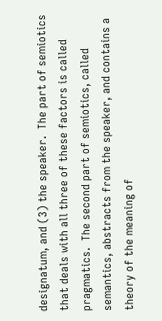designatum, and (3) the speaker.  The part of semiotics that deals with all three of these factors is called pragmatics.  The second part of semiotics, called semantics, abstracts from the speaker, and contains a theory of the meaning of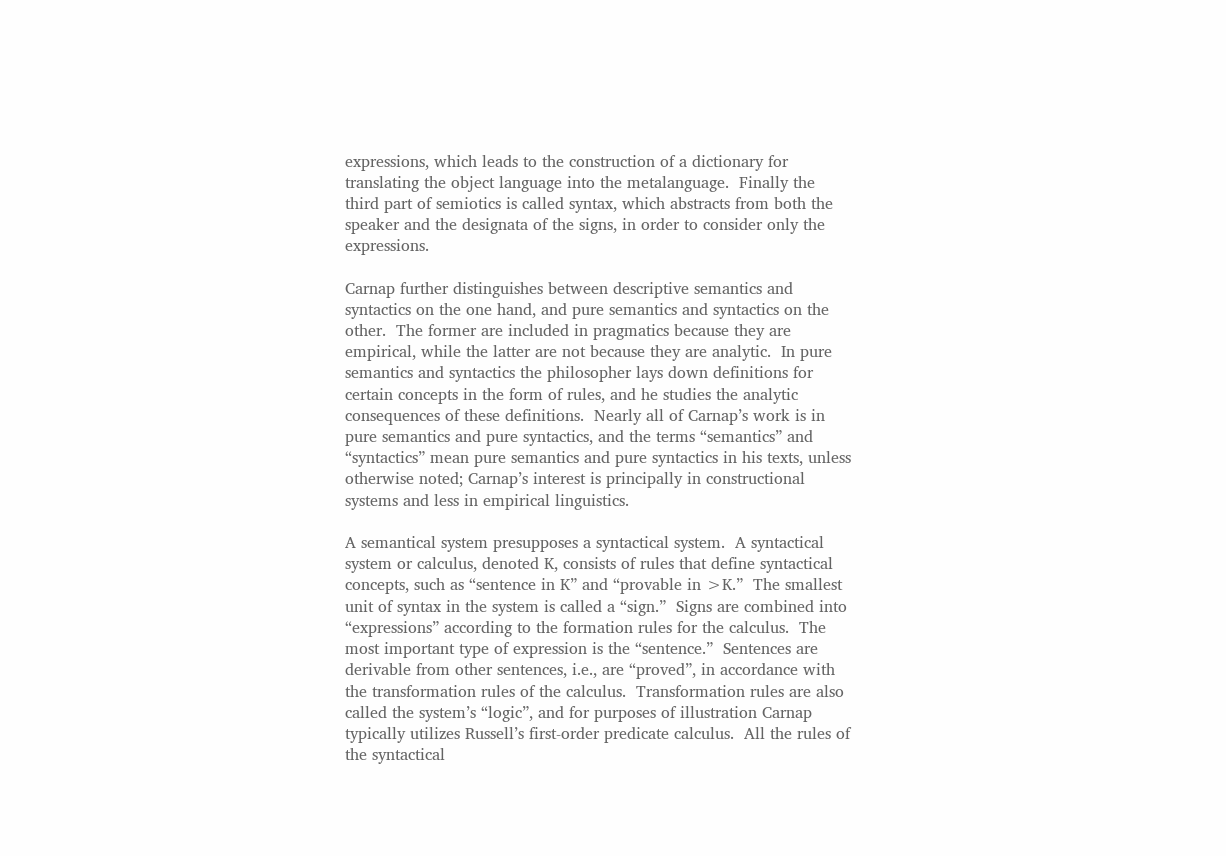expressions, which leads to the construction of a dictionary for translating the object language into the metalanguage.  Finally the third part of semiotics is called syntax, which abstracts from both the speaker and the designata of the signs, in order to consider only the expressions.

Carnap further distinguishes between descriptive semantics and syntactics on the one hand, and pure semantics and syntactics on the other.  The former are included in pragmatics because they are empirical, while the latter are not because they are analytic.  In pure semantics and syntactics the philosopher lays down definitions for certain concepts in the form of rules, and he studies the analytic consequences of these definitions.  Nearly all of Carnap’s work is in pure semantics and pure syntactics, and the terms “semantics” and “syntactics” mean pure semantics and pure syntactics in his texts, unless otherwise noted; Carnap’s interest is principally in constructional systems and less in empirical linguistics.

A semantical system presupposes a syntactical system.  A syntactical system or calculus, denoted K, consists of rules that define syntactical concepts, such as “sentence in K” and “provable in >K.”  The smallest unit of syntax in the system is called a “sign.”  Signs are combined into “expressions” according to the formation rules for the calculus.  The most important type of expression is the “sentence.”  Sentences are derivable from other sentences, i.e., are “proved”, in accordance with the transformation rules of the calculus.  Transformation rules are also called the system’s “logic”, and for purposes of illustration Carnap typically utilizes Russell’s first-order predicate calculus.  All the rules of the syntactical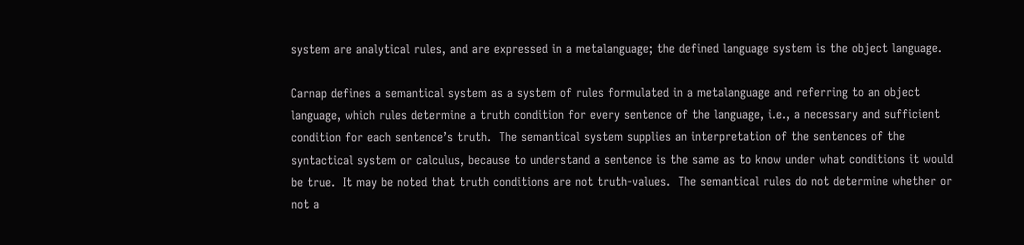system are analytical rules, and are expressed in a metalanguage; the defined language system is the object language.

Carnap defines a semantical system as a system of rules formulated in a metalanguage and referring to an object language, which rules determine a truth condition for every sentence of the language, i.e., a necessary and sufficient condition for each sentence’s truth.  The semantical system supplies an interpretation of the sentences of the syntactical system or calculus, because to understand a sentence is the same as to know under what conditions it would be true.  It may be noted that truth conditions are not truth-values.  The semantical rules do not determine whether or not a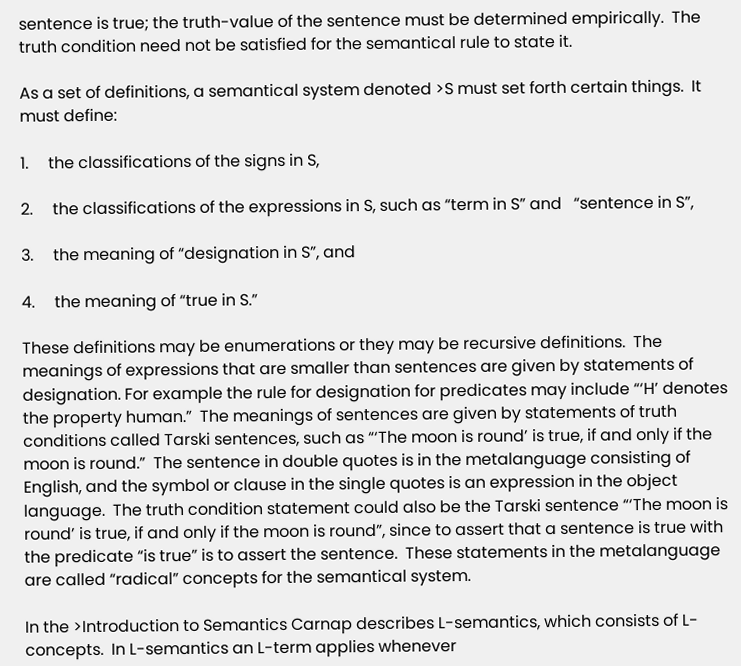sentence is true; the truth-value of the sentence must be determined empirically.  The truth condition need not be satisfied for the semantical rule to state it.

As a set of definitions, a semantical system denoted >S must set forth certain things.  It must define:

1.     the classifications of the signs in S,

2.     the classifications of the expressions in S, such as “term in S” and   “sentence in S”,

3.     the meaning of “designation in S”, and

4.     the meaning of “true in S.”

These definitions may be enumerations or they may be recursive definitions.  The meanings of expressions that are smaller than sentences are given by statements of designation. For example the rule for designation for predicates may include “‘H’ denotes the property human.”  The meanings of sentences are given by statements of truth conditions called Tarski sentences, such as “‘The moon is round’ is true, if and only if the moon is round.”  The sentence in double quotes is in the metalanguage consisting of English, and the symbol or clause in the single quotes is an expression in the object language.  The truth condition statement could also be the Tarski sentence “‘The moon is round’ is true, if and only if the moon is round”, since to assert that a sentence is true with the predicate “is true” is to assert the sentence.  These statements in the metalanguage are called “radical” concepts for the semantical system.

In the >Introduction to Semantics Carnap describes L-semantics, which consists of L-concepts.  In L-semantics an L-term applies whenever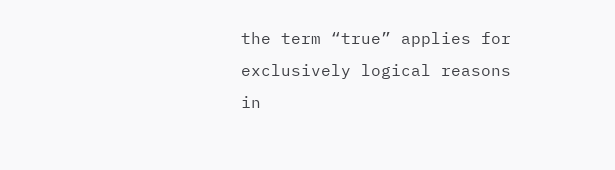the term “true” applies for exclusively logical reasons in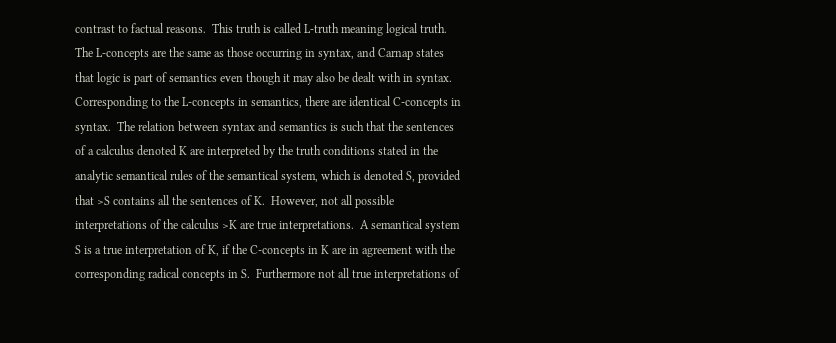contrast to factual reasons.  This truth is called L-truth meaning logical truth.  The L-concepts are the same as those occurring in syntax, and Carnap states that logic is part of semantics even though it may also be dealt with in syntax.  Corresponding to the L-concepts in semantics, there are identical C-concepts in syntax.  The relation between syntax and semantics is such that the sentences of a calculus denoted K are interpreted by the truth conditions stated in the analytic semantical rules of the semantical system, which is denoted S, provided that >S contains all the sentences of K.  However, not all possible interpretations of the calculus >K are true interpretations.  A semantical system S is a true interpretation of K, if the C-concepts in K are in agreement with the corresponding radical concepts in S.  Furthermore not all true interpretations of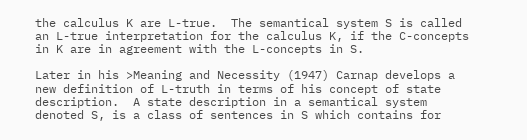the calculus K are L-true.  The semantical system S is called an L-true interpretation for the calculus K, if the C-concepts in K are in agreement with the L-concepts in S.

Later in his >Meaning and Necessity (1947) Carnap develops a new definition of L-truth in terms of his concept of state description.  A state description in a semantical system denoted S, is a class of sentences in S which contains for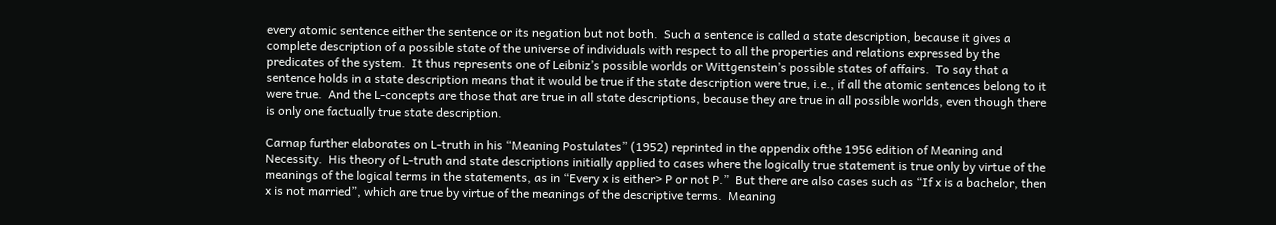every atomic sentence either the sentence or its negation but not both.  Such a sentence is called a state description, because it gives a complete description of a possible state of the universe of individuals with respect to all the properties and relations expressed by the predicates of the system.  It thus represents one of Leibniz’s possible worlds or Wittgenstein’s possible states of affairs.  To say that a sentence holds in a state description means that it would be true if the state description were true, i.e., if all the atomic sentences belong to it were true.  And the L-concepts are those that are true in all state descriptions, because they are true in all possible worlds, even though there is only one factually true state description.

Carnap further elaborates on L-truth in his “Meaning Postulates” (1952) reprinted in the appendix ofthe 1956 edition of Meaning and Necessity.  His theory of L-truth and state descriptions initially applied to cases where the logically true statement is true only by virtue of the meanings of the logical terms in the statements, as in “Every x is either> P or not P.”  But there are also cases such as “If x is a bachelor, then x is not married”, which are true by virtue of the meanings of the descriptive terms.  Meaning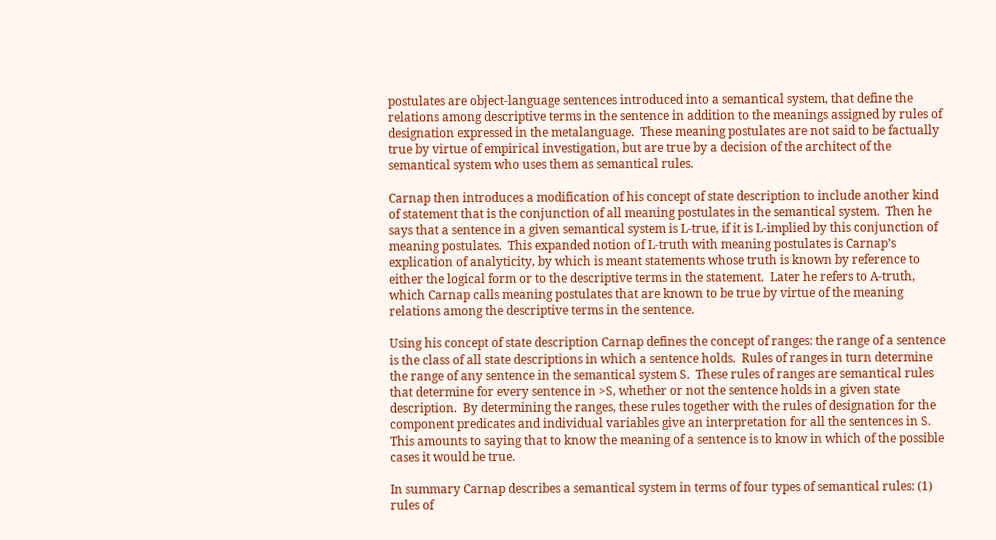postulates are object-language sentences introduced into a semantical system, that define the relations among descriptive terms in the sentence in addition to the meanings assigned by rules of designation expressed in the metalanguage.  These meaning postulates are not said to be factually true by virtue of empirical investigation, but are true by a decision of the architect of the semantical system who uses them as semantical rules.

Carnap then introduces a modification of his concept of state description to include another kind of statement that is the conjunction of all meaning postulates in the semantical system.  Then he says that a sentence in a given semantical system is L-true, if it is L-implied by this conjunction of meaning postulates.  This expanded notion of L-truth with meaning postulates is Carnap’s explication of analyticity, by which is meant statements whose truth is known by reference to either the logical form or to the descriptive terms in the statement.  Later he refers to A-truth, which Carnap calls meaning postulates that are known to be true by virtue of the meaning relations among the descriptive terms in the sentence.

Using his concept of state description Carnap defines the concept of ranges: the range of a sentence is the class of all state descriptions in which a sentence holds.  Rules of ranges in turn determine the range of any sentence in the semantical system S.  These rules of ranges are semantical rules that determine for every sentence in >S, whether or not the sentence holds in a given state description.  By determining the ranges, these rules together with the rules of designation for the component predicates and individual variables give an interpretation for all the sentences in S.  This amounts to saying that to know the meaning of a sentence is to know in which of the possible cases it would be true.

In summary Carnap describes a semantical system in terms of four types of semantical rules: (1) rules of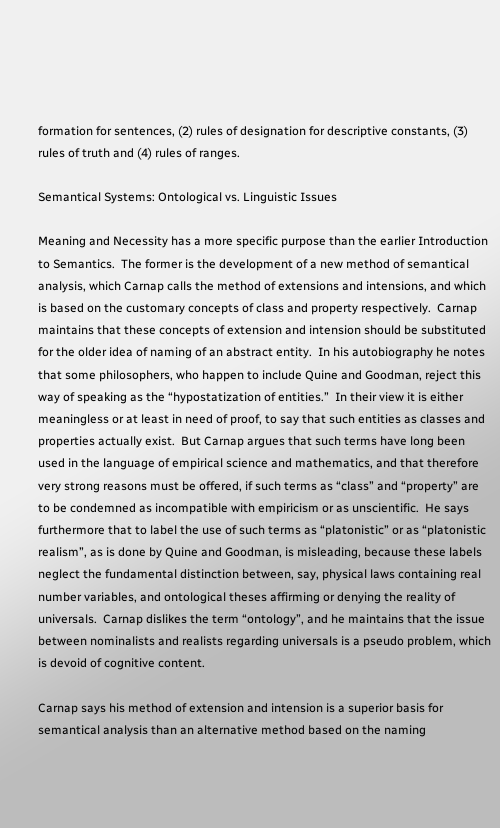formation for sentences, (2) rules of designation for descriptive constants, (3) rules of truth and (4) rules of ranges.

Semantical Systems: Ontological vs. Linguistic Issues

Meaning and Necessity has a more specific purpose than the earlier Introduction to Semantics.  The former is the development of a new method of semantical analysis, which Carnap calls the method of extensions and intensions, and which is based on the customary concepts of class and property respectively.  Carnap maintains that these concepts of extension and intension should be substituted for the older idea of naming of an abstract entity.  In his autobiography he notes that some philosophers, who happen to include Quine and Goodman, reject this way of speaking as the “hypostatization of entities.”  In their view it is either meaningless or at least in need of proof, to say that such entities as classes and properties actually exist.  But Carnap argues that such terms have long been used in the language of empirical science and mathematics, and that therefore very strong reasons must be offered, if such terms as “class” and “property” are to be condemned as incompatible with empiricism or as unscientific.  He says furthermore that to label the use of such terms as “platonistic” or as “platonistic realism”, as is done by Quine and Goodman, is misleading, because these labels neglect the fundamental distinction between, say, physical laws containing real number variables, and ontological theses affirming or denying the reality of universals.  Carnap dislikes the term “ontology”, and he maintains that the issue between nominalists and realists regarding universals is a pseudo problem, which is devoid of cognitive content.

Carnap says his method of extension and intension is a superior basis for semantical analysis than an alternative method based on the naming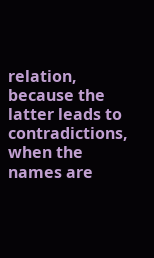relation, because the latter leads to contradictions, when the names are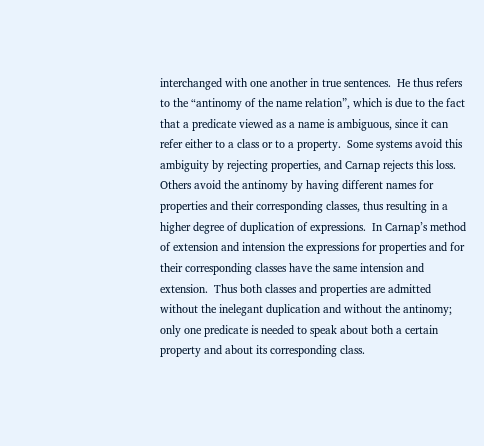interchanged with one another in true sentences.  He thus refers to the “antinomy of the name relation”, which is due to the fact that a predicate viewed as a name is ambiguous, since it can refer either to a class or to a property.  Some systems avoid this ambiguity by rejecting properties, and Carnap rejects this loss.  Others avoid the antinomy by having different names for properties and their corresponding classes, thus resulting in a higher degree of duplication of expressions.  In Carnap’s method of extension and intension the expressions for properties and for their corresponding classes have the same intension and extension.  Thus both classes and properties are admitted without the inelegant duplication and without the antinomy; only one predicate is needed to speak about both a certain property and about its corresponding class.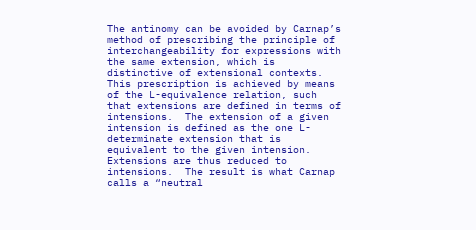The antinomy can be avoided by Carnap’s method of prescribing the principle of interchangeability for expressions with the same extension, which is distinctive of extensional contexts.  This prescription is achieved by means of the L-equivalence relation, such that extensions are defined in terms of intensions.  The extension of a given intension is defined as the one L-determinate extension that is equivalent to the given intension.  Extensions are thus reduced to intensions.  The result is what Carnap calls a “neutral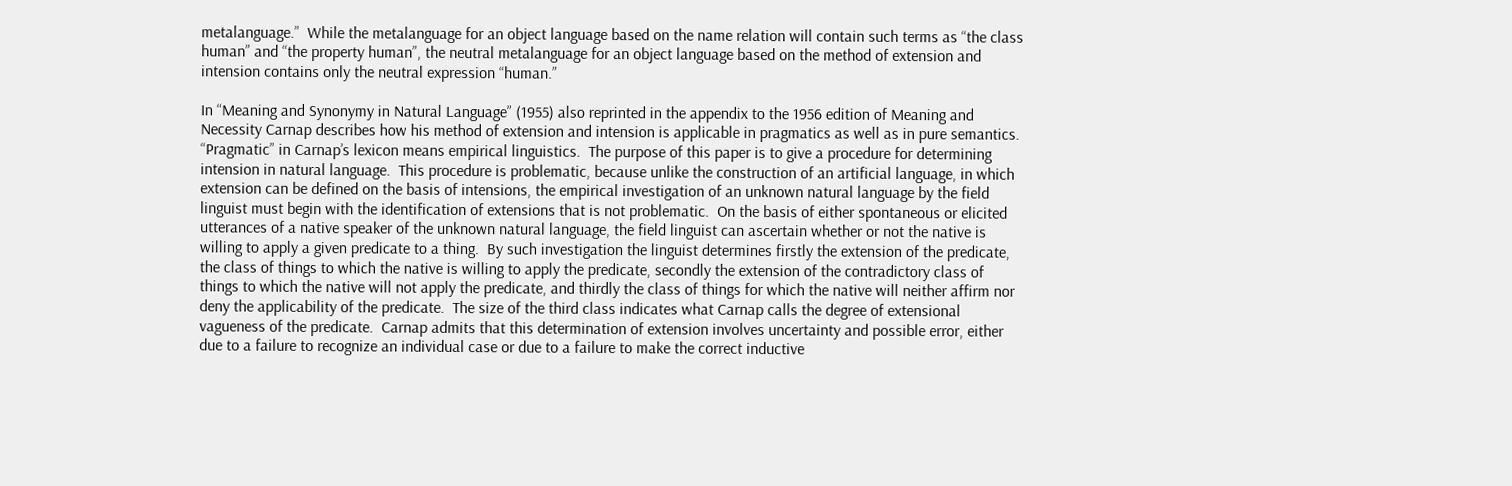metalanguage.”  While the metalanguage for an object language based on the name relation will contain such terms as “the class human” and “the property human”, the neutral metalanguage for an object language based on the method of extension and intension contains only the neutral expression “human.”

In “Meaning and Synonymy in Natural Language” (1955) also reprinted in the appendix to the 1956 edition of Meaning and Necessity Carnap describes how his method of extension and intension is applicable in pragmatics as well as in pure semantics.  “Pragmatic” in Carnap’s lexicon means empirical linguistics.  The purpose of this paper is to give a procedure for determining intension in natural language.  This procedure is problematic, because unlike the construction of an artificial language, in which extension can be defined on the basis of intensions, the empirical investigation of an unknown natural language by the field linguist must begin with the identification of extensions that is not problematic.  On the basis of either spontaneous or elicited utterances of a native speaker of the unknown natural language, the field linguist can ascertain whether or not the native is willing to apply a given predicate to a thing.  By such investigation the linguist determines firstly the extension of the predicate, the class of things to which the native is willing to apply the predicate, secondly the extension of the contradictory class of things to which the native will not apply the predicate, and thirdly the class of things for which the native will neither affirm nor deny the applicability of the predicate.  The size of the third class indicates what Carnap calls the degree of extensional vagueness of the predicate.  Carnap admits that this determination of extension involves uncertainty and possible error, either due to a failure to recognize an individual case or due to a failure to make the correct inductive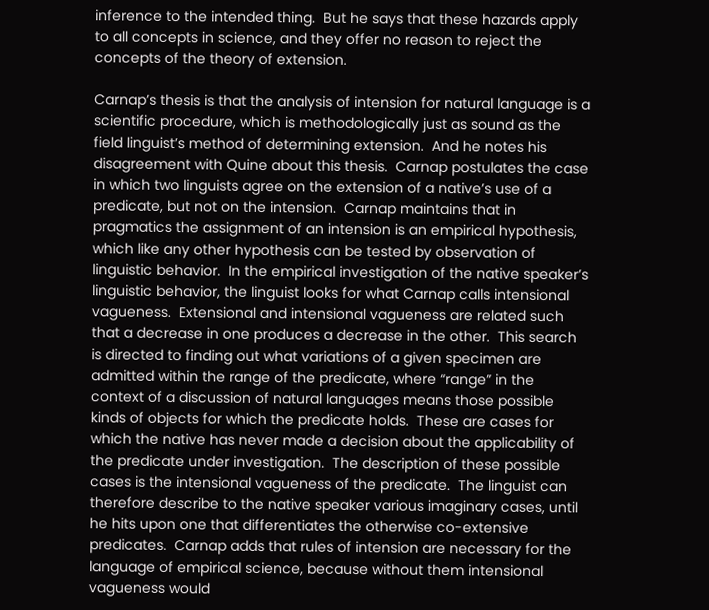inference to the intended thing.  But he says that these hazards apply to all concepts in science, and they offer no reason to reject the concepts of the theory of extension.

Carnap’s thesis is that the analysis of intension for natural language is a scientific procedure, which is methodologically just as sound as the field linguist’s method of determining extension.  And he notes his disagreement with Quine about this thesis.  Carnap postulates the case in which two linguists agree on the extension of a native’s use of a predicate, but not on the intension.  Carnap maintains that in pragmatics the assignment of an intension is an empirical hypothesis, which like any other hypothesis can be tested by observation of linguistic behavior.  In the empirical investigation of the native speaker’s linguistic behavior, the linguist looks for what Carnap calls intensional vagueness.  Extensional and intensional vagueness are related such that a decrease in one produces a decrease in the other.  This search is directed to finding out what variations of a given specimen are admitted within the range of the predicate, where “range” in the context of a discussion of natural languages means those possible kinds of objects for which the predicate holds.  These are cases for which the native has never made a decision about the applicability of the predicate under investigation.  The description of these possible cases is the intensional vagueness of the predicate.  The linguist can therefore describe to the native speaker various imaginary cases, until he hits upon one that differentiates the otherwise co-extensive predicates.  Carnap adds that rules of intension are necessary for the language of empirical science, because without them intensional vagueness would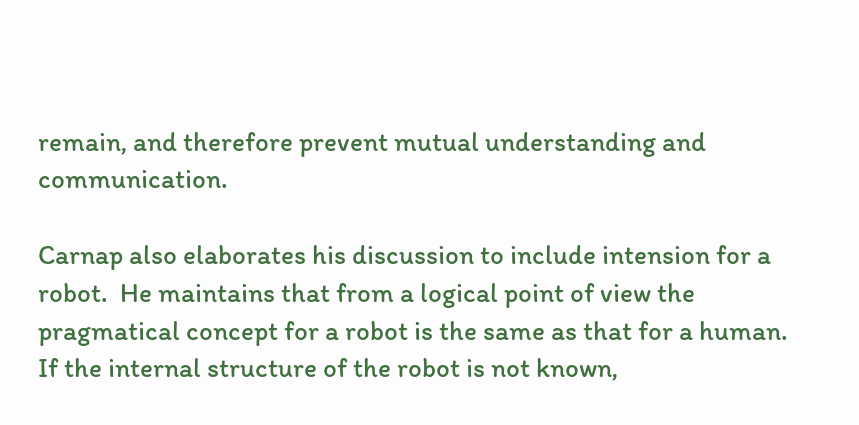remain, and therefore prevent mutual understanding and communication.

Carnap also elaborates his discussion to include intension for a robot.  He maintains that from a logical point of view the pragmatical concept for a robot is the same as that for a human.  If the internal structure of the robot is not known,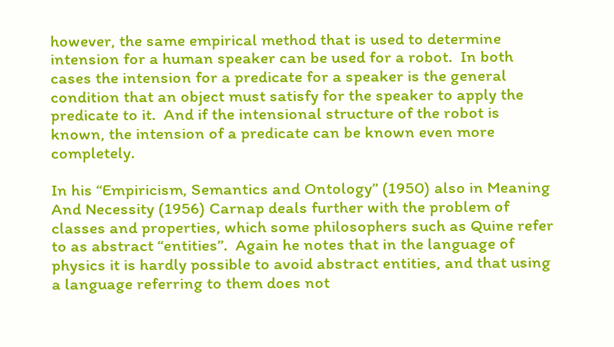however, the same empirical method that is used to determine intension for a human speaker can be used for a robot.  In both cases the intension for a predicate for a speaker is the general condition that an object must satisfy for the speaker to apply the predicate to it.  And if the intensional structure of the robot is known, the intension of a predicate can be known even more completely.

In his “Empiricism, Semantics and Ontology” (1950) also in Meaning And Necessity (1956) Carnap deals further with the problem of classes and properties, which some philosophers such as Quine refer to as abstract “entities”.  Again he notes that in the language of physics it is hardly possible to avoid abstract entities, and that using a language referring to them does not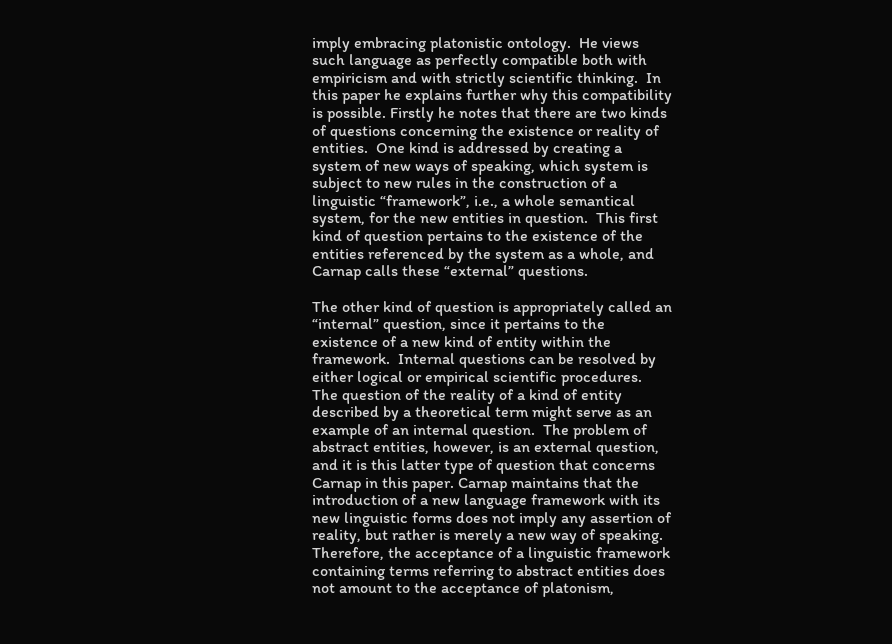imply embracing platonistic ontology.  He views such language as perfectly compatible both with empiricism and with strictly scientific thinking.  In this paper he explains further why this compatibility is possible. Firstly he notes that there are two kinds of questions concerning the existence or reality of entities.  One kind is addressed by creating a system of new ways of speaking, which system is subject to new rules in the construction of a linguistic “framework”, i.e., a whole semantical system, for the new entities in question.  This first kind of question pertains to the existence of the entities referenced by the system as a whole, and Carnap calls these “external” questions.

The other kind of question is appropriately called an “internal” question, since it pertains to the existence of a new kind of entity within the framework.  Internal questions can be resolved by either logical or empirical scientific procedures.  The question of the reality of a kind of entity described by a theoretical term might serve as an example of an internal question.  The problem of abstract entities, however, is an external question, and it is this latter type of question that concerns Carnap in this paper. Carnap maintains that the introduction of a new language framework with its new linguistic forms does not imply any assertion of reality, but rather is merely a new way of speaking.  Therefore, the acceptance of a linguistic framework containing terms referring to abstract entities does not amount to the acceptance of platonism,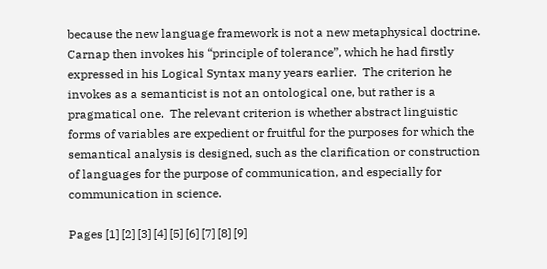because the new language framework is not a new metaphysical doctrine.  Carnap then invokes his “principle of tolerance”, which he had firstly expressed in his Logical Syntax many years earlier.  The criterion he invokes as a semanticist is not an ontological one, but rather is a pragmatical one.  The relevant criterion is whether abstract linguistic forms of variables are expedient or fruitful for the purposes for which the semantical analysis is designed, such as the clarification or construction of languages for the purpose of communication, and especially for communication in science.

Pages [1] [2] [3] [4] [5] [6] [7] [8] [9]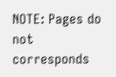NOTE: Pages do not corresponds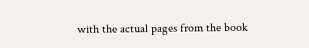with the actual pages from the book